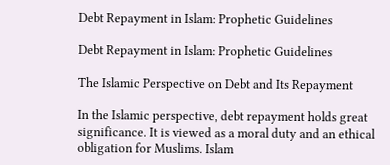Debt Repayment in Islam: Prophetic Guidelines

Debt Repayment in Islam: Prophetic Guidelines

The Islamic Perspective on Debt and Its Repayment

In the Islamic perspective, debt repayment holds great significance. It is viewed as a moral duty and an ethical obligation for Muslims. Islam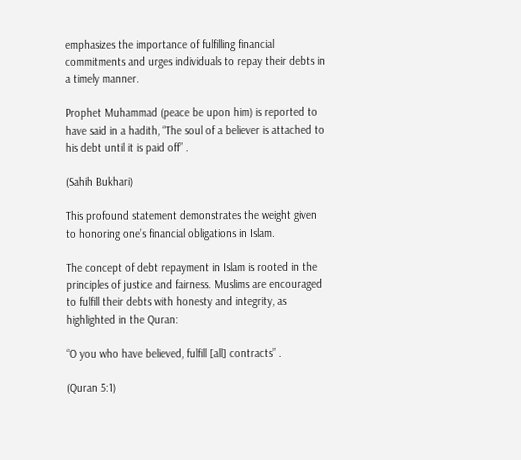emphasizes the importance of fulfilling financial commitments and urges individuals to repay their debts in a timely manner.

Prophet Muhammad (peace be upon him) is reported to have said in a hadith, “The soul of a believer is attached to his debt until it is paid off” .

(Sahih Bukhari)

This profound statement demonstrates the weight given to honoring one’s financial obligations in Islam.

The concept of debt repayment in Islam is rooted in the principles of justice and fairness. Muslims are encouraged to fulfill their debts with honesty and integrity, as highlighted in the Quran:

“O you who have believed, fulfill [all] contracts” .

(Quran 5:1)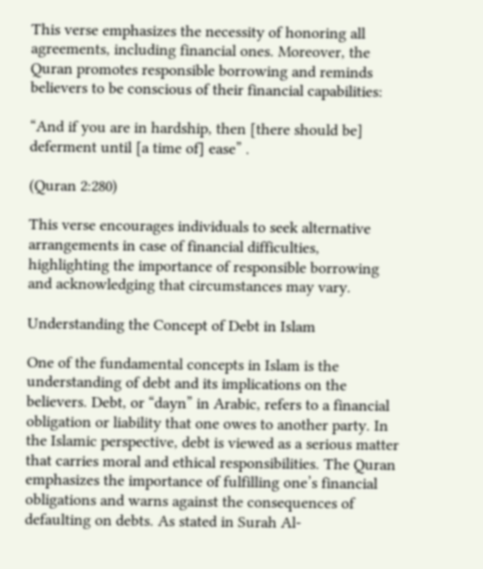This verse emphasizes the necessity of honoring all agreements, including financial ones. Moreover, the Quran promotes responsible borrowing and reminds believers to be conscious of their financial capabilities:

“And if you are in hardship, then [there should be] deferment until [a time of] ease” .

(Quran 2:280)

This verse encourages individuals to seek alternative arrangements in case of financial difficulties, highlighting the importance of responsible borrowing and acknowledging that circumstances may vary.

Understanding the Concept of Debt in Islam

One of the fundamental concepts in Islam is the understanding of debt and its implications on the believers. Debt, or “dayn” in Arabic, refers to a financial obligation or liability that one owes to another party. In the Islamic perspective, debt is viewed as a serious matter that carries moral and ethical responsibilities. The Quran emphasizes the importance of fulfilling one’s financial obligations and warns against the consequences of defaulting on debts. As stated in Surah Al-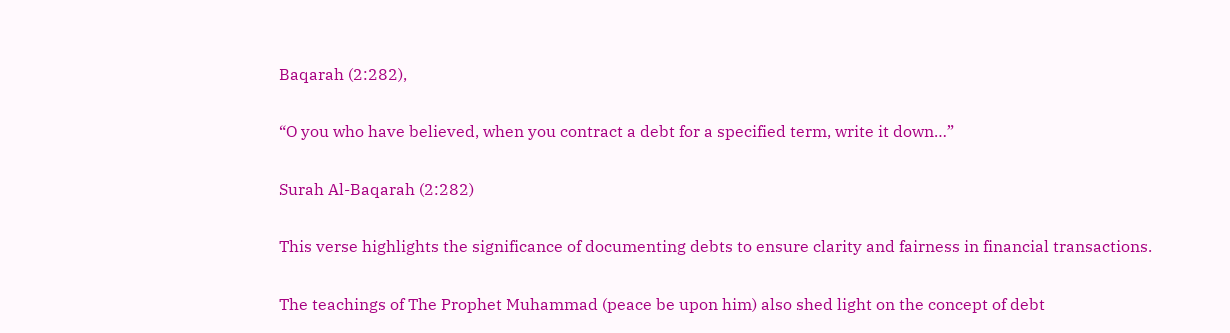Baqarah (2:282),

“O you who have believed, when you contract a debt for a specified term, write it down…”

Surah Al-Baqarah (2:282)

This verse highlights the significance of documenting debts to ensure clarity and fairness in financial transactions.

The teachings of The Prophet Muhammad (peace be upon him) also shed light on the concept of debt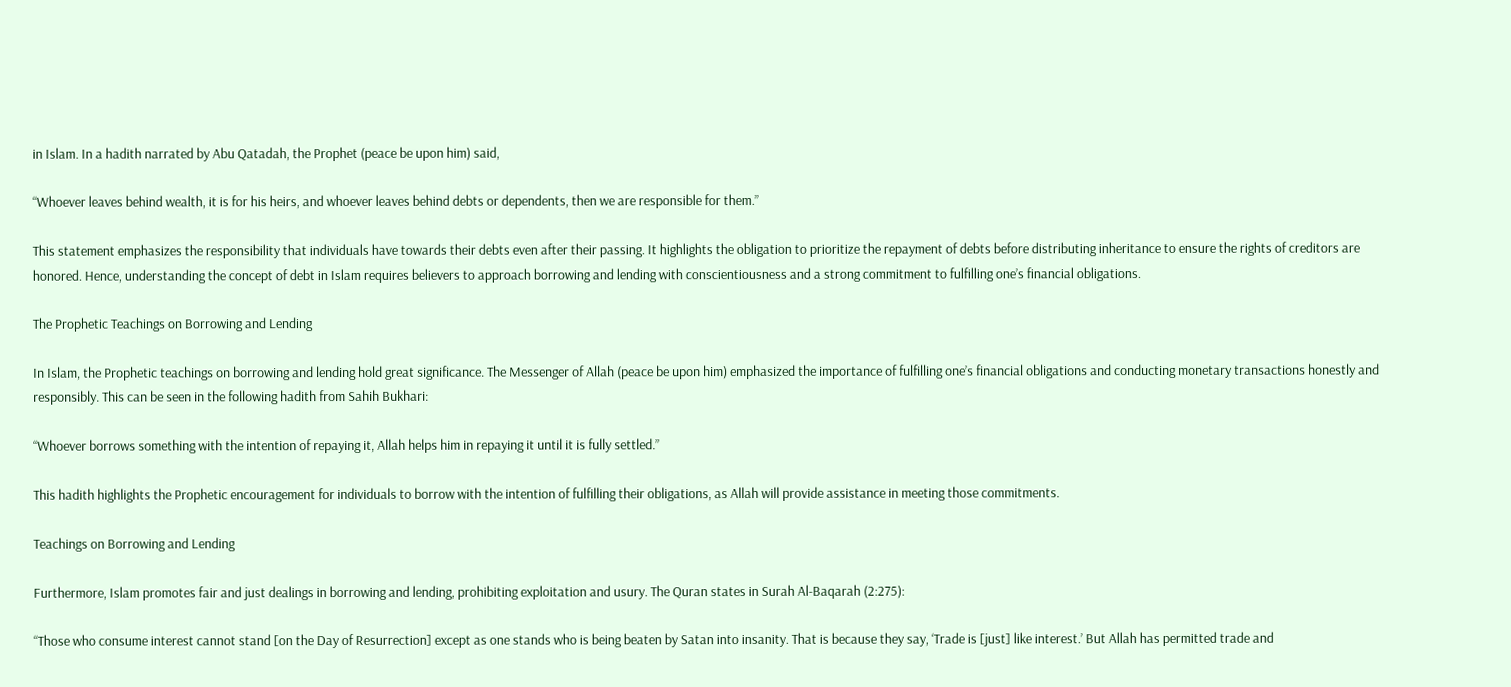in Islam. In a hadith narrated by Abu Qatadah, the Prophet (peace be upon him) said,

“Whoever leaves behind wealth, it is for his heirs, and whoever leaves behind debts or dependents, then we are responsible for them.”

This statement emphasizes the responsibility that individuals have towards their debts even after their passing. It highlights the obligation to prioritize the repayment of debts before distributing inheritance to ensure the rights of creditors are honored. Hence, understanding the concept of debt in Islam requires believers to approach borrowing and lending with conscientiousness and a strong commitment to fulfilling one’s financial obligations.

The Prophetic Teachings on Borrowing and Lending

In Islam, the Prophetic teachings on borrowing and lending hold great significance. The Messenger of Allah (peace be upon him) emphasized the importance of fulfilling one’s financial obligations and conducting monetary transactions honestly and responsibly. This can be seen in the following hadith from Sahih Bukhari:

“Whoever borrows something with the intention of repaying it, Allah helps him in repaying it until it is fully settled.”

This hadith highlights the Prophetic encouragement for individuals to borrow with the intention of fulfilling their obligations, as Allah will provide assistance in meeting those commitments.

Teachings on Borrowing and Lending

Furthermore, Islam promotes fair and just dealings in borrowing and lending, prohibiting exploitation and usury. The Quran states in Surah Al-Baqarah (2:275):

“Those who consume interest cannot stand [on the Day of Resurrection] except as one stands who is being beaten by Satan into insanity. That is because they say, ‘Trade is [just] like interest.’ But Allah has permitted trade and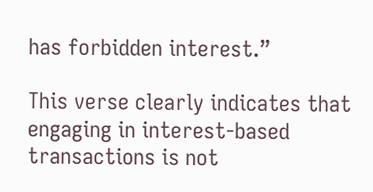has forbidden interest.”

This verse clearly indicates that engaging in interest-based transactions is not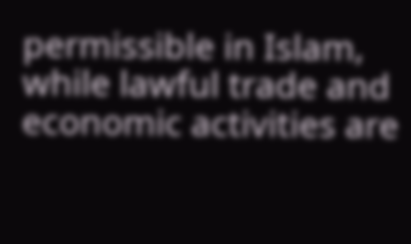permissible in Islam, while lawful trade and economic activities are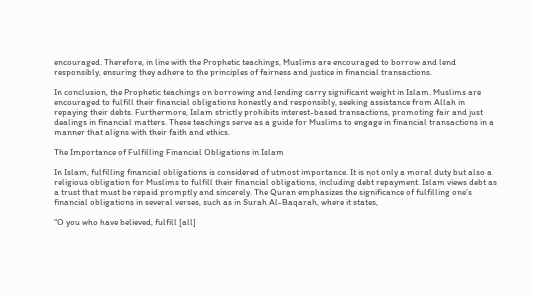encouraged. Therefore, in line with the Prophetic teachings, Muslims are encouraged to borrow and lend responsibly, ensuring they adhere to the principles of fairness and justice in financial transactions.

In conclusion, the Prophetic teachings on borrowing and lending carry significant weight in Islam. Muslims are encouraged to fulfill their financial obligations honestly and responsibly, seeking assistance from Allah in repaying their debts. Furthermore, Islam strictly prohibits interest-based transactions, promoting fair and just dealings in financial matters. These teachings serve as a guide for Muslims to engage in financial transactions in a manner that aligns with their faith and ethics.

The Importance of Fulfilling Financial Obligations in Islam

In Islam, fulfilling financial obligations is considered of utmost importance. It is not only a moral duty but also a religious obligation for Muslims to fulfill their financial obligations, including debt repayment. Islam views debt as a trust that must be repaid promptly and sincerely. The Quran emphasizes the significance of fulfilling one’s financial obligations in several verses, such as in Surah Al-Baqarah, where it states,

“O you who have believed, fulfill [all]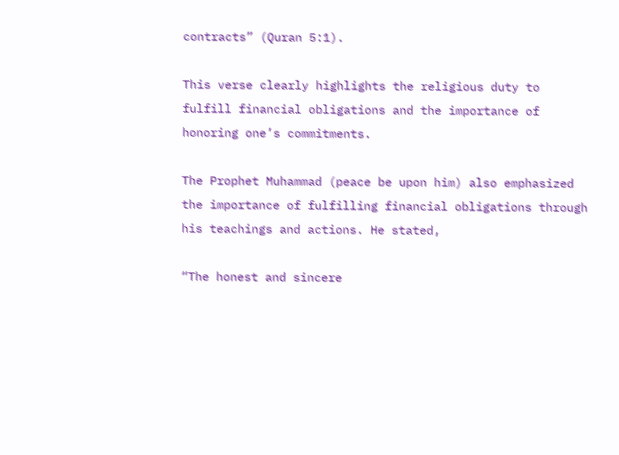contracts” (Quran 5:1).

This verse clearly highlights the religious duty to fulfill financial obligations and the importance of honoring one’s commitments.

The Prophet Muhammad (peace be upon him) also emphasized the importance of fulfilling financial obligations through his teachings and actions. He stated,

“The honest and sincere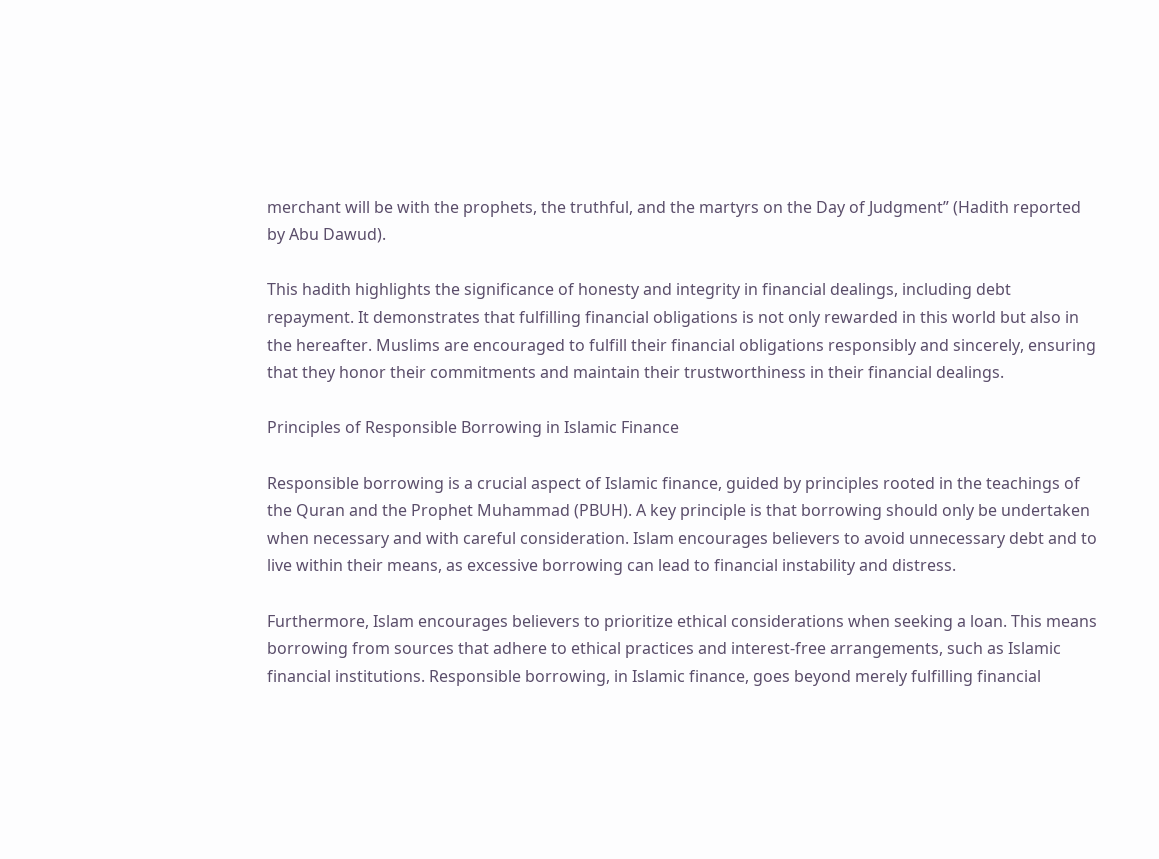merchant will be with the prophets, the truthful, and the martyrs on the Day of Judgment” (Hadith reported by Abu Dawud).

This hadith highlights the significance of honesty and integrity in financial dealings, including debt repayment. It demonstrates that fulfilling financial obligations is not only rewarded in this world but also in the hereafter. Muslims are encouraged to fulfill their financial obligations responsibly and sincerely, ensuring that they honor their commitments and maintain their trustworthiness in their financial dealings.

Principles of Responsible Borrowing in Islamic Finance

Responsible borrowing is a crucial aspect of Islamic finance, guided by principles rooted in the teachings of the Quran and the Prophet Muhammad (PBUH). A key principle is that borrowing should only be undertaken when necessary and with careful consideration. Islam encourages believers to avoid unnecessary debt and to live within their means, as excessive borrowing can lead to financial instability and distress.

Furthermore, Islam encourages believers to prioritize ethical considerations when seeking a loan. This means borrowing from sources that adhere to ethical practices and interest-free arrangements, such as Islamic financial institutions. Responsible borrowing, in Islamic finance, goes beyond merely fulfilling financial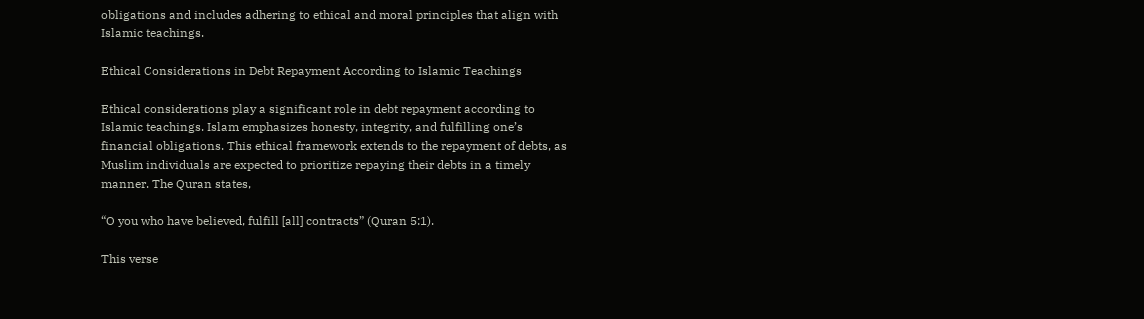obligations and includes adhering to ethical and moral principles that align with Islamic teachings.

Ethical Considerations in Debt Repayment According to Islamic Teachings

Ethical considerations play a significant role in debt repayment according to Islamic teachings. Islam emphasizes honesty, integrity, and fulfilling one’s financial obligations. This ethical framework extends to the repayment of debts, as Muslim individuals are expected to prioritize repaying their debts in a timely manner. The Quran states,

“O you who have believed, fulfill [all] contracts” (Quran 5:1).

This verse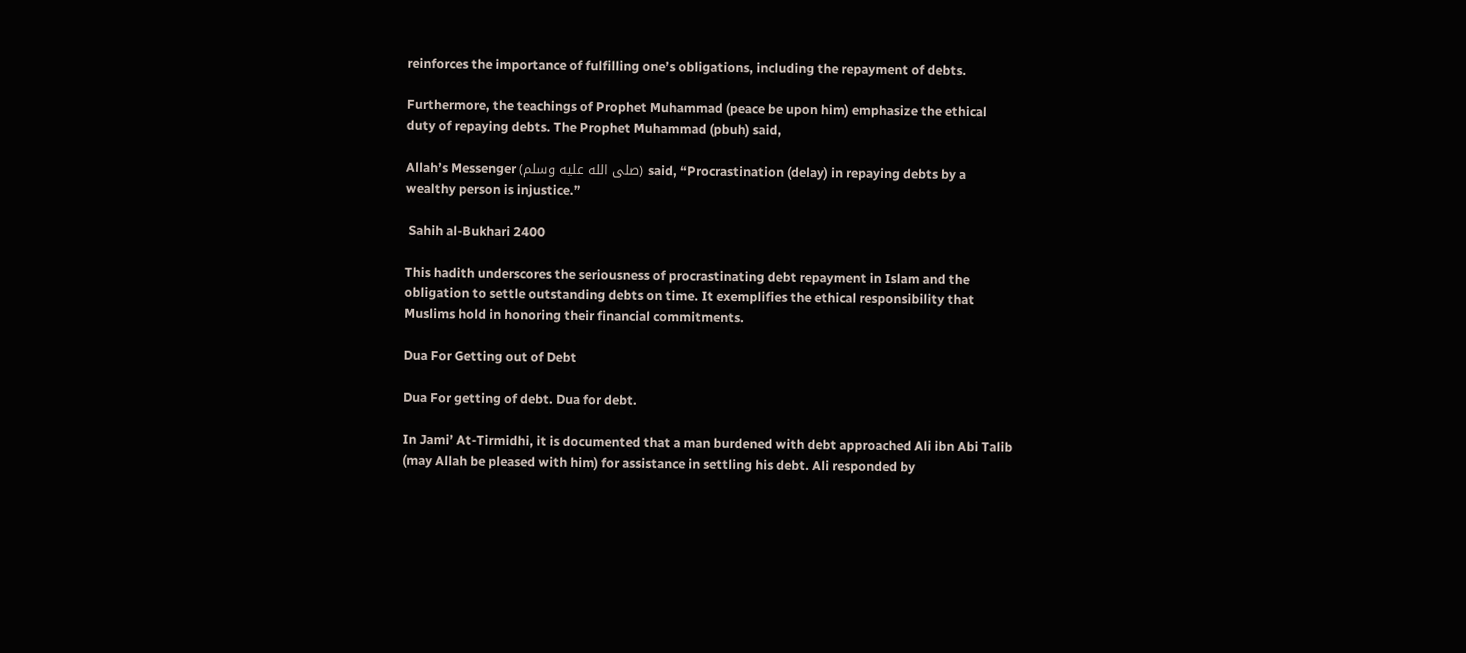reinforces the importance of fulfilling one’s obligations, including the repayment of debts.

Furthermore, the teachings of Prophet Muhammad (peace be upon him) emphasize the ethical duty of repaying debts. The Prophet Muhammad (pbuh) said,

Allah’s Messenger (صلى الله عليه وسلم) said, “Procrastination (delay) in repaying debts by a wealthy person is injustice.”

 Sahih al-Bukhari 2400

This hadith underscores the seriousness of procrastinating debt repayment in Islam and the obligation to settle outstanding debts on time. It exemplifies the ethical responsibility that Muslims hold in honoring their financial commitments.

Dua For Getting out of Debt

Dua For getting of debt. Dua for debt.

In Jami’ At-Tirmidhi, it is documented that a man burdened with debt approached Ali ibn Abi Talib (may Allah be pleased with him) for assistance in settling his debt. Ali responded by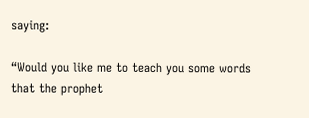saying:

“Would you like me to teach you some words that the prophet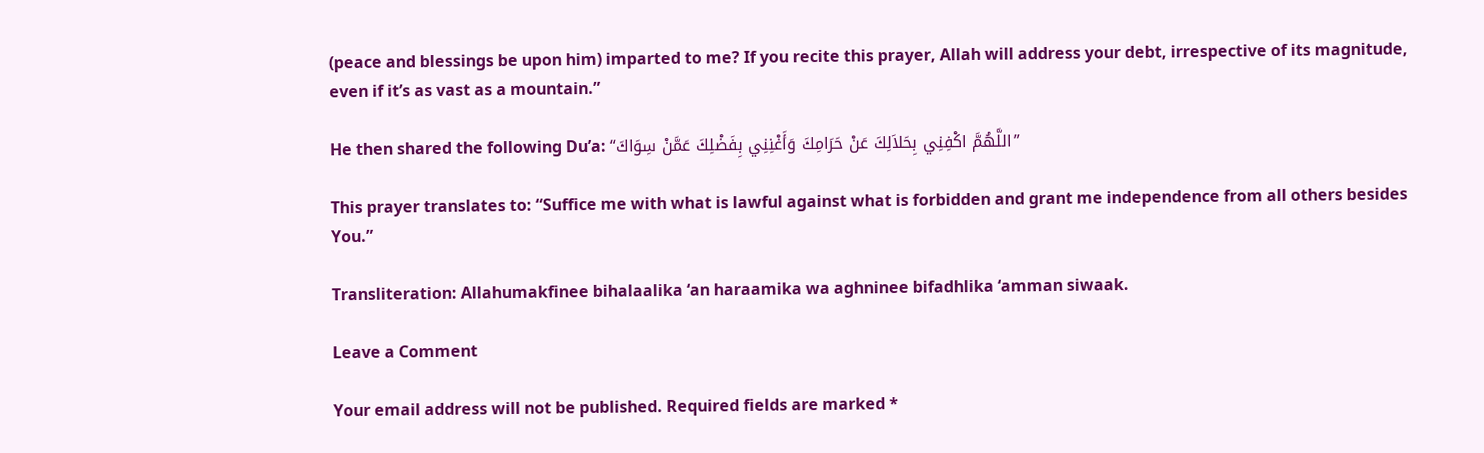(peace and blessings be upon him) imparted to me? If you recite this prayer, Allah will address your debt, irrespective of its magnitude, even if it’s as vast as a mountain.”

He then shared the following Du’a: “اللَّهُمَّ اكْفِنِي بِحَلاَلِكَ عَنْ حَرَامِكَ وَأَغْنِنِي بِفَضْلِكَ عَمَّنْ سِوَاكَ”

This prayer translates to: “Suffice me with what is lawful against what is forbidden and grant me independence from all others besides You.”

Transliteration: Allahumakfinee bihalaalika ‘an haraamika wa aghninee bifadhlika ‘amman siwaak.

Leave a Comment

Your email address will not be published. Required fields are marked *